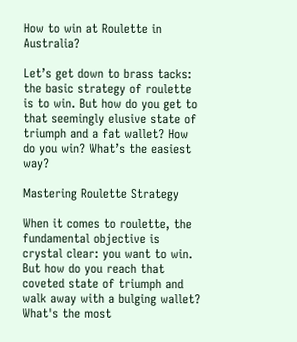How to win at Roulette in Australia?

Let’s get down to brass tacks: the basic strategy of roulette is to win. But how do you get to that seemingly elusive state of triumph and a fat wallet? How do you win? What’s the easiest way?

Mastering Roulette Strategy

When it comes to roulette, the fundamental objective is crystal clear: you want to win. But how do you reach that coveted state of triumph and walk away with a bulging wallet? What's the most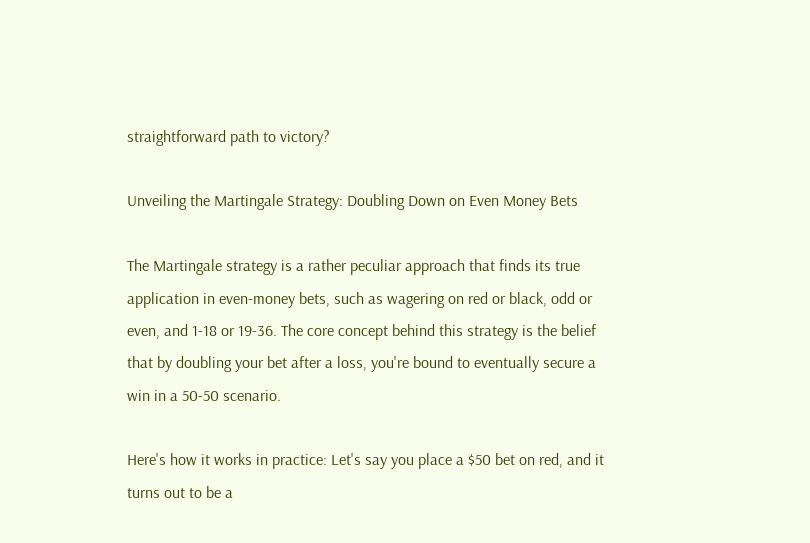straightforward path to victory?

Unveiling the Martingale Strategy: Doubling Down on Even Money Bets

The Martingale strategy is a rather peculiar approach that finds its true application in even-money bets, such as wagering on red or black, odd or even, and 1-18 or 19-36. The core concept behind this strategy is the belief that by doubling your bet after a loss, you're bound to eventually secure a win in a 50-50 scenario.

Here's how it works in practice: Let's say you place a $50 bet on red, and it turns out to be a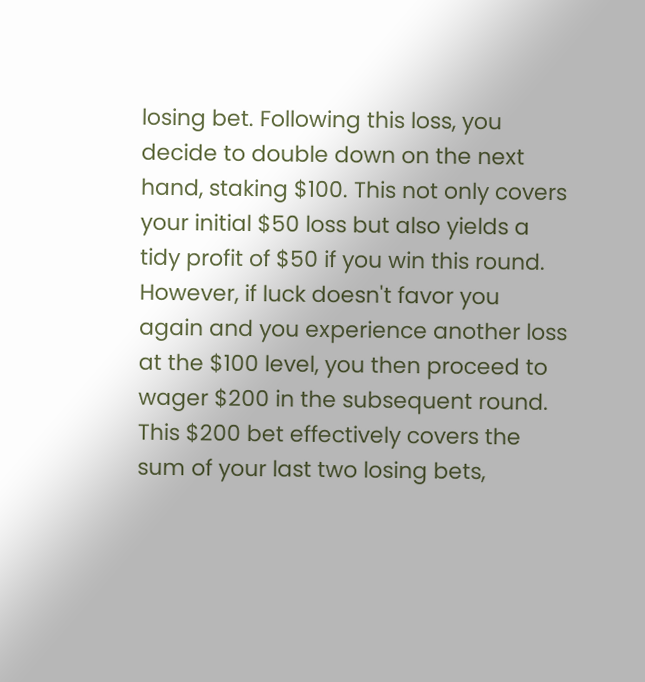losing bet. Following this loss, you decide to double down on the next hand, staking $100. This not only covers your initial $50 loss but also yields a tidy profit of $50 if you win this round. However, if luck doesn't favor you again and you experience another loss at the $100 level, you then proceed to wager $200 in the subsequent round. This $200 bet effectively covers the sum of your last two losing bets,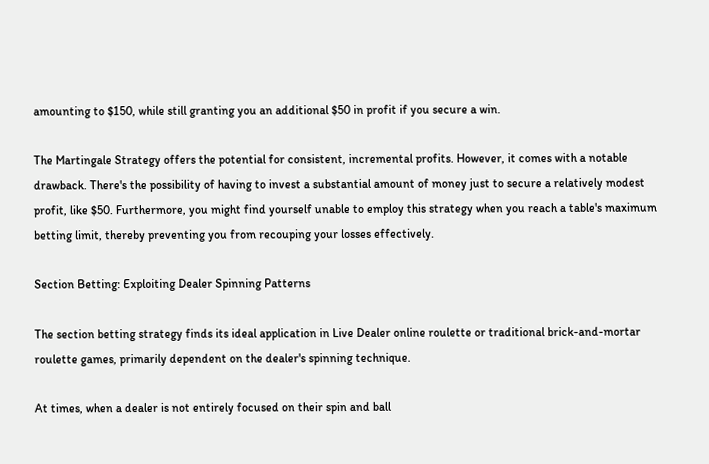amounting to $150, while still granting you an additional $50 in profit if you secure a win.

The Martingale Strategy offers the potential for consistent, incremental profits. However, it comes with a notable drawback. There's the possibility of having to invest a substantial amount of money just to secure a relatively modest profit, like $50. Furthermore, you might find yourself unable to employ this strategy when you reach a table's maximum betting limit, thereby preventing you from recouping your losses effectively.

Section Betting: Exploiting Dealer Spinning Patterns

The section betting strategy finds its ideal application in Live Dealer online roulette or traditional brick-and-mortar roulette games, primarily dependent on the dealer's spinning technique.

At times, when a dealer is not entirely focused on their spin and ball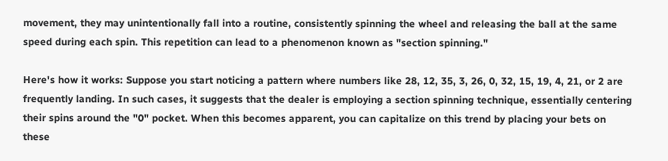movement, they may unintentionally fall into a routine, consistently spinning the wheel and releasing the ball at the same speed during each spin. This repetition can lead to a phenomenon known as "section spinning."

Here's how it works: Suppose you start noticing a pattern where numbers like 28, 12, 35, 3, 26, 0, 32, 15, 19, 4, 21, or 2 are frequently landing. In such cases, it suggests that the dealer is employing a section spinning technique, essentially centering their spins around the "0" pocket. When this becomes apparent, you can capitalize on this trend by placing your bets on these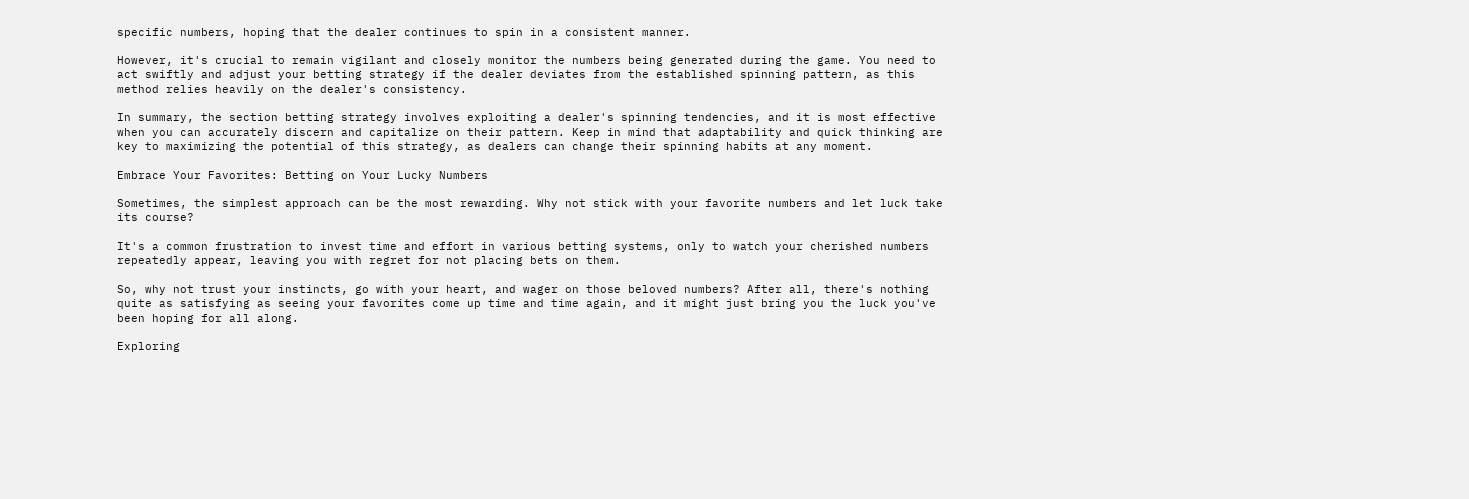specific numbers, hoping that the dealer continues to spin in a consistent manner.

However, it's crucial to remain vigilant and closely monitor the numbers being generated during the game. You need to act swiftly and adjust your betting strategy if the dealer deviates from the established spinning pattern, as this method relies heavily on the dealer's consistency.

In summary, the section betting strategy involves exploiting a dealer's spinning tendencies, and it is most effective when you can accurately discern and capitalize on their pattern. Keep in mind that adaptability and quick thinking are key to maximizing the potential of this strategy, as dealers can change their spinning habits at any moment.

Embrace Your Favorites: Betting on Your Lucky Numbers

Sometimes, the simplest approach can be the most rewarding. Why not stick with your favorite numbers and let luck take its course?

It's a common frustration to invest time and effort in various betting systems, only to watch your cherished numbers repeatedly appear, leaving you with regret for not placing bets on them.

So, why not trust your instincts, go with your heart, and wager on those beloved numbers? After all, there's nothing quite as satisfying as seeing your favorites come up time and time again, and it might just bring you the luck you've been hoping for all along.

Exploring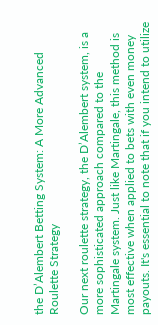the D’Alembert Betting System: A More Advanced Roulette Strategy

Our next roulette strategy, the D’Alembert system, is a more sophisticated approach compared to the Martingale system. Just like Martingale, this method is most effective when applied to bets with even money payouts. It's essential to note that if you intend to utilize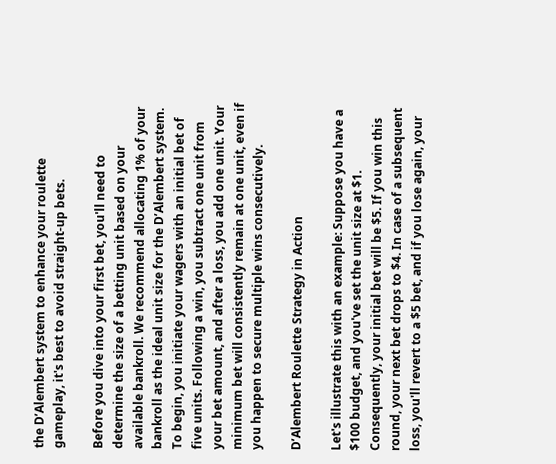the D’Alembert system to enhance your roulette gameplay, it's best to avoid straight-up bets.

Before you dive into your first bet, you'll need to determine the size of a betting unit based on your available bankroll. We recommend allocating 1% of your bankroll as the ideal unit size for the D’Alembert system. To begin, you initiate your wagers with an initial bet of five units. Following a win, you subtract one unit from your bet amount, and after a loss, you add one unit. Your minimum bet will consistently remain at one unit, even if you happen to secure multiple wins consecutively.

D’Alembert Roulette Strategy in Action

Let's illustrate this with an example: Suppose you have a $100 budget, and you've set the unit size at $1. Consequently, your initial bet will be $5. If you win this round, your next bet drops to $4. In case of a subsequent loss, you'll revert to a $5 bet, and if you lose again, your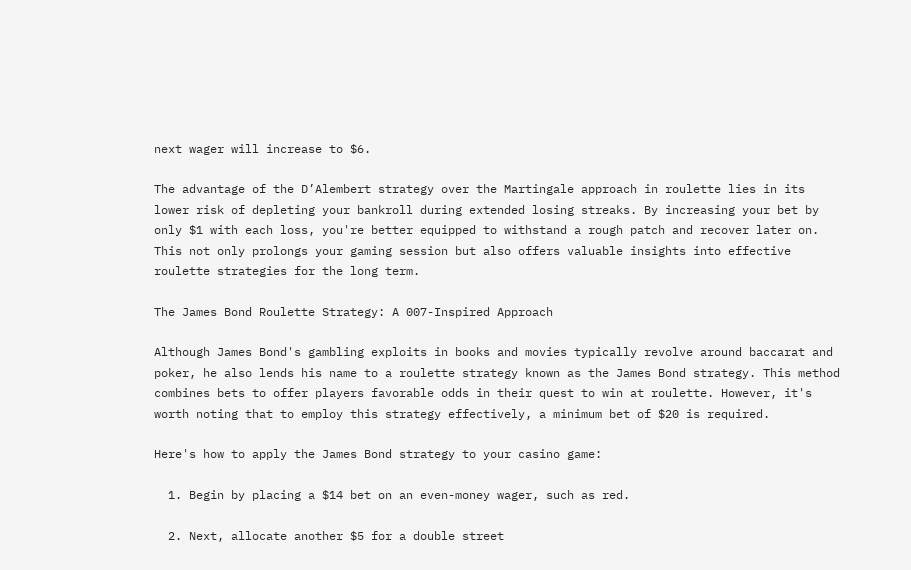next wager will increase to $6.

The advantage of the D’Alembert strategy over the Martingale approach in roulette lies in its lower risk of depleting your bankroll during extended losing streaks. By increasing your bet by only $1 with each loss, you're better equipped to withstand a rough patch and recover later on. This not only prolongs your gaming session but also offers valuable insights into effective roulette strategies for the long term.

The James Bond Roulette Strategy: A 007-Inspired Approach

Although James Bond's gambling exploits in books and movies typically revolve around baccarat and poker, he also lends his name to a roulette strategy known as the James Bond strategy. This method combines bets to offer players favorable odds in their quest to win at roulette. However, it's worth noting that to employ this strategy effectively, a minimum bet of $20 is required.

Here's how to apply the James Bond strategy to your casino game:

  1. Begin by placing a $14 bet on an even-money wager, such as red.

  2. Next, allocate another $5 for a double street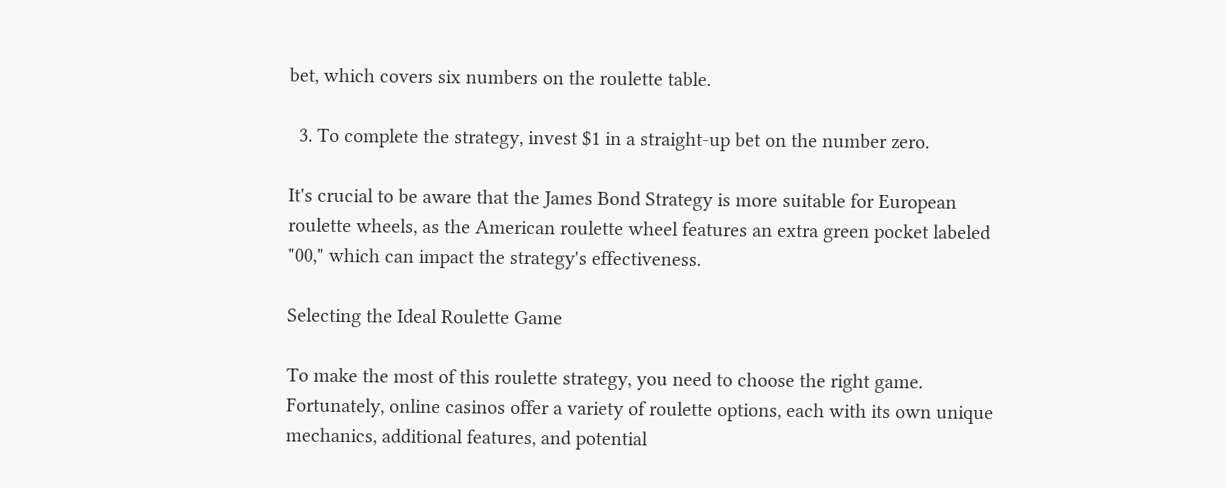bet, which covers six numbers on the roulette table.

  3. To complete the strategy, invest $1 in a straight-up bet on the number zero.

It's crucial to be aware that the James Bond Strategy is more suitable for European roulette wheels, as the American roulette wheel features an extra green pocket labeled "00," which can impact the strategy's effectiveness.

Selecting the Ideal Roulette Game

To make the most of this roulette strategy, you need to choose the right game. Fortunately, online casinos offer a variety of roulette options, each with its own unique mechanics, additional features, and potential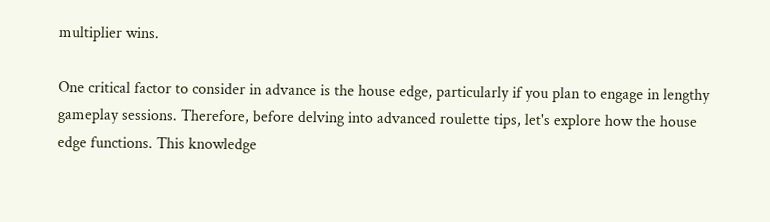multiplier wins.

One critical factor to consider in advance is the house edge, particularly if you plan to engage in lengthy gameplay sessions. Therefore, before delving into advanced roulette tips, let's explore how the house edge functions. This knowledge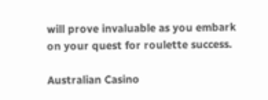will prove invaluable as you embark on your quest for roulette success.

Australian Casino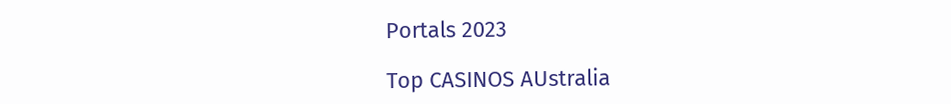Portals 2023

Top CASINOS AUstralia